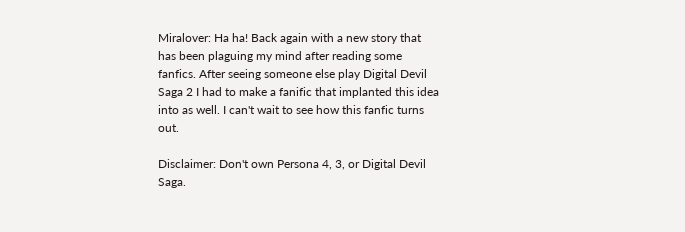Miralover: Ha ha! Back again with a new story that has been plaguing my mind after reading some fanfics. After seeing someone else play Digital Devil Saga 2 I had to make a fanific that implanted this idea into as well. I can't wait to see how this fanfic turns out.

Disclaimer: Don't own Persona 4, 3, or Digital Devil Saga.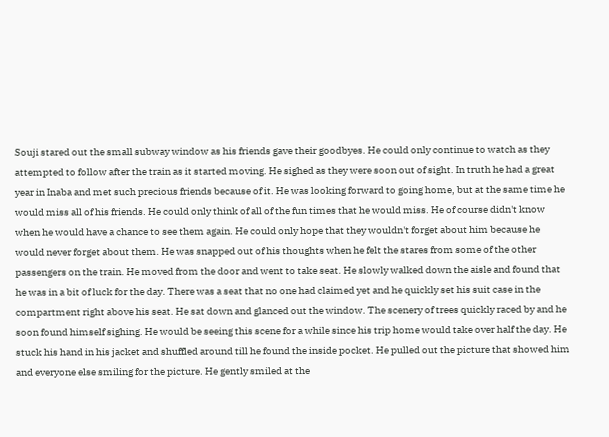Souji stared out the small subway window as his friends gave their goodbyes. He could only continue to watch as they attempted to follow after the train as it started moving. He sighed as they were soon out of sight. In truth he had a great year in Inaba and met such precious friends because of it. He was looking forward to going home, but at the same time he would miss all of his friends. He could only think of all of the fun times that he would miss. He of course didn't know when he would have a chance to see them again. He could only hope that they wouldn't forget about him because he would never forget about them. He was snapped out of his thoughts when he felt the stares from some of the other passengers on the train. He moved from the door and went to take seat. He slowly walked down the aisle and found that he was in a bit of luck for the day. There was a seat that no one had claimed yet and he quickly set his suit case in the compartment right above his seat. He sat down and glanced out the window. The scenery of trees quickly raced by and he soon found himself sighing. He would be seeing this scene for a while since his trip home would take over half the day. He stuck his hand in his jacket and shuffled around till he found the inside pocket. He pulled out the picture that showed him and everyone else smiling for the picture. He gently smiled at the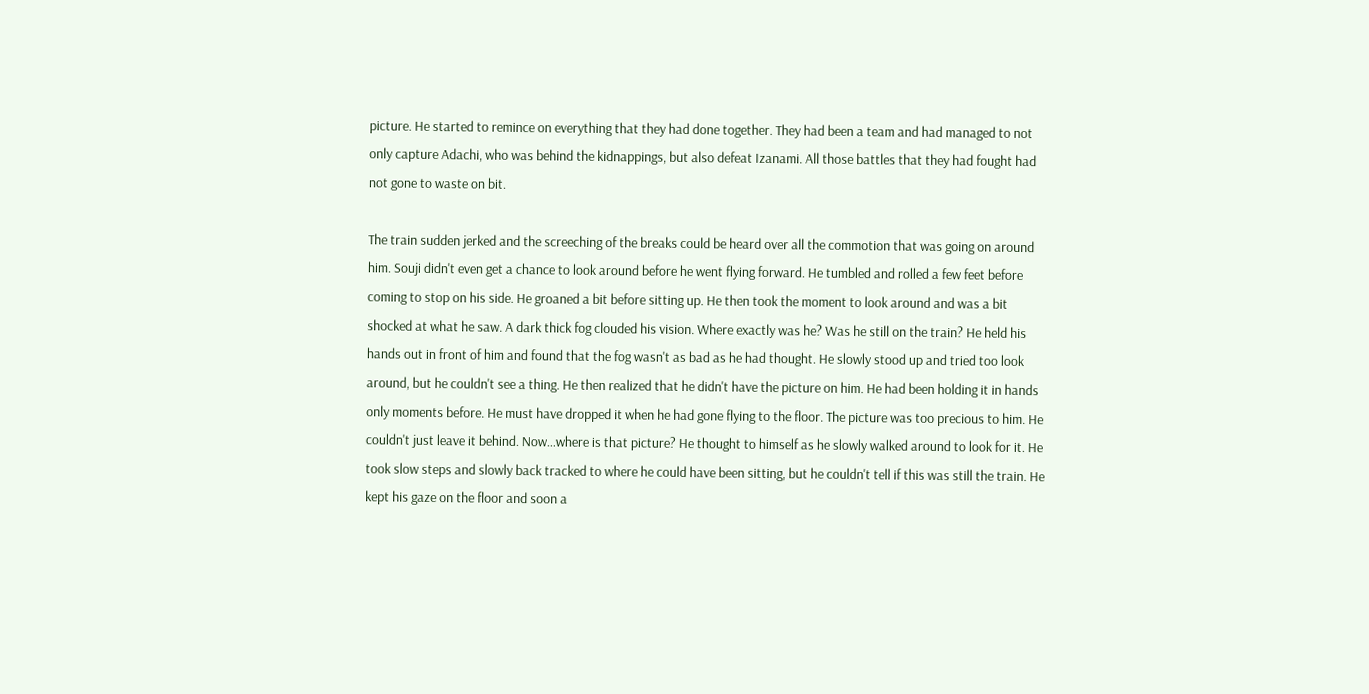picture. He started to remince on everything that they had done together. They had been a team and had managed to not only capture Adachi, who was behind the kidnappings, but also defeat Izanami. All those battles that they had fought had not gone to waste on bit.

The train sudden jerked and the screeching of the breaks could be heard over all the commotion that was going on around him. Souji didn't even get a chance to look around before he went flying forward. He tumbled and rolled a few feet before coming to stop on his side. He groaned a bit before sitting up. He then took the moment to look around and was a bit shocked at what he saw. A dark thick fog clouded his vision. Where exactly was he? Was he still on the train? He held his hands out in front of him and found that the fog wasn't as bad as he had thought. He slowly stood up and tried too look around, but he couldn't see a thing. He then realized that he didn't have the picture on him. He had been holding it in hands only moments before. He must have dropped it when he had gone flying to the floor. The picture was too precious to him. He couldn't just leave it behind. Now…where is that picture? He thought to himself as he slowly walked around to look for it. He took slow steps and slowly back tracked to where he could have been sitting, but he couldn't tell if this was still the train. He kept his gaze on the floor and soon a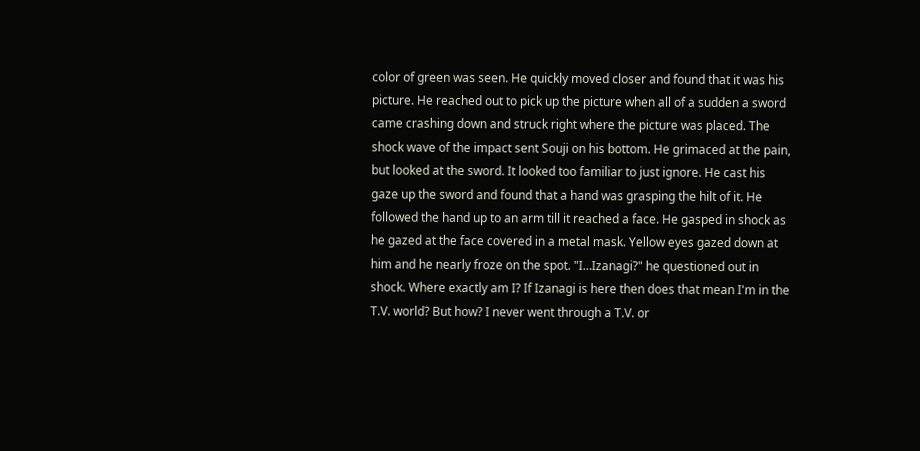color of green was seen. He quickly moved closer and found that it was his picture. He reached out to pick up the picture when all of a sudden a sword came crashing down and struck right where the picture was placed. The shock wave of the impact sent Souji on his bottom. He grimaced at the pain, but looked at the sword. It looked too familiar to just ignore. He cast his gaze up the sword and found that a hand was grasping the hilt of it. He followed the hand up to an arm till it reached a face. He gasped in shock as he gazed at the face covered in a metal mask. Yellow eyes gazed down at him and he nearly froze on the spot. "I…Izanagi?" he questioned out in shock. Where exactly am I? If Izanagi is here then does that mean I'm in the T.V. world? But how? I never went through a T.V. or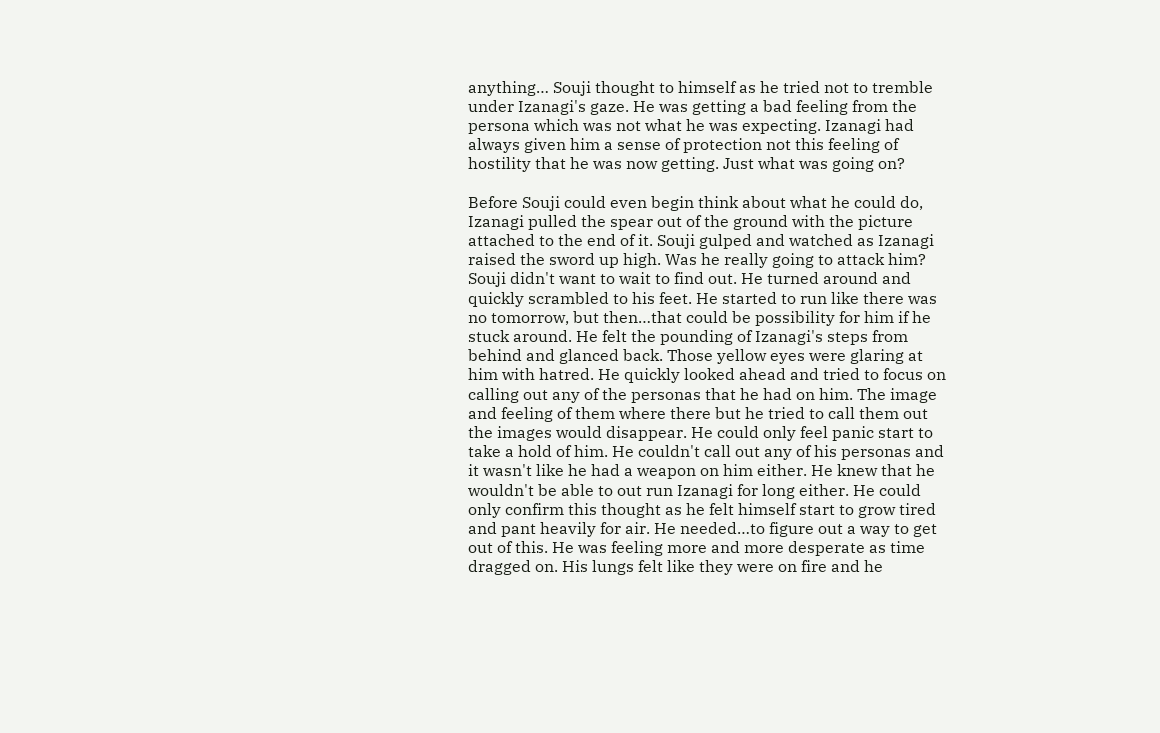anything… Souji thought to himself as he tried not to tremble under Izanagi's gaze. He was getting a bad feeling from the persona which was not what he was expecting. Izanagi had always given him a sense of protection not this feeling of hostility that he was now getting. Just what was going on?

Before Souji could even begin think about what he could do, Izanagi pulled the spear out of the ground with the picture attached to the end of it. Souji gulped and watched as Izanagi raised the sword up high. Was he really going to attack him? Souji didn't want to wait to find out. He turned around and quickly scrambled to his feet. He started to run like there was no tomorrow, but then…that could be possibility for him if he stuck around. He felt the pounding of Izanagi's steps from behind and glanced back. Those yellow eyes were glaring at him with hatred. He quickly looked ahead and tried to focus on calling out any of the personas that he had on him. The image and feeling of them where there but he tried to call them out the images would disappear. He could only feel panic start to take a hold of him. He couldn't call out any of his personas and it wasn't like he had a weapon on him either. He knew that he wouldn't be able to out run Izanagi for long either. He could only confirm this thought as he felt himself start to grow tired and pant heavily for air. He needed…to figure out a way to get out of this. He was feeling more and more desperate as time dragged on. His lungs felt like they were on fire and he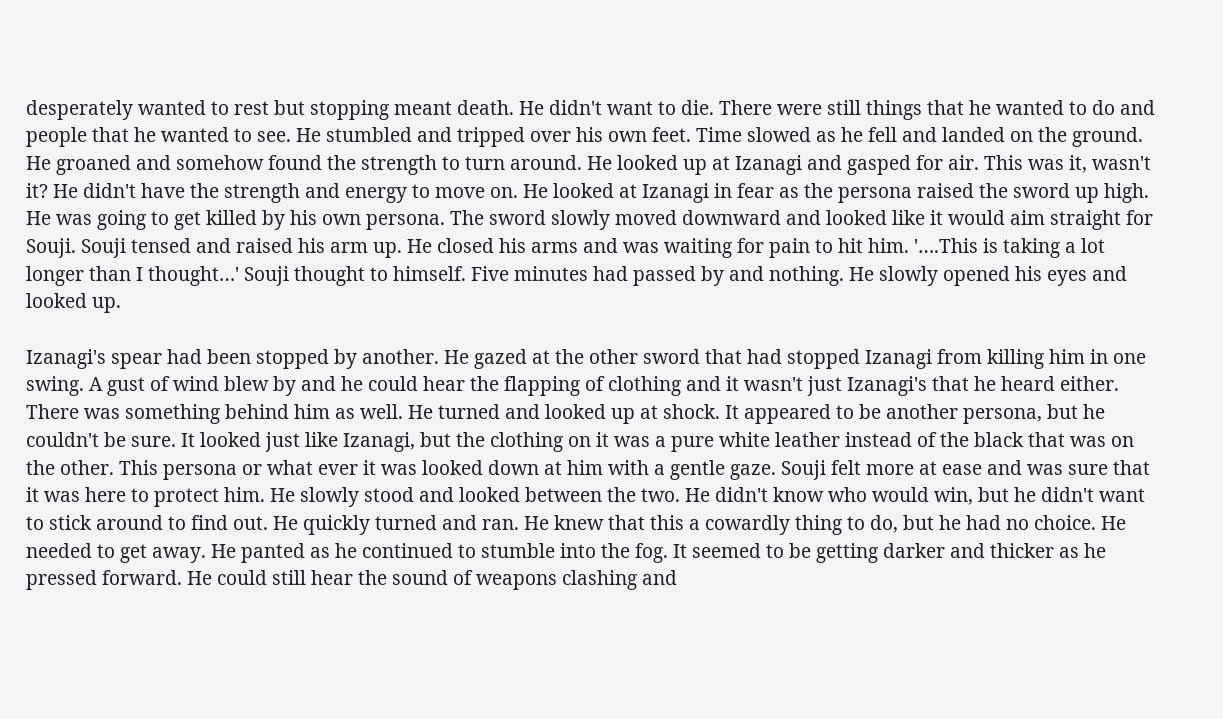desperately wanted to rest but stopping meant death. He didn't want to die. There were still things that he wanted to do and people that he wanted to see. He stumbled and tripped over his own feet. Time slowed as he fell and landed on the ground. He groaned and somehow found the strength to turn around. He looked up at Izanagi and gasped for air. This was it, wasn't it? He didn't have the strength and energy to move on. He looked at Izanagi in fear as the persona raised the sword up high. He was going to get killed by his own persona. The sword slowly moved downward and looked like it would aim straight for Souji. Souji tensed and raised his arm up. He closed his arms and was waiting for pain to hit him. '….This is taking a lot longer than I thought…' Souji thought to himself. Five minutes had passed by and nothing. He slowly opened his eyes and looked up.

Izanagi's spear had been stopped by another. He gazed at the other sword that had stopped Izanagi from killing him in one swing. A gust of wind blew by and he could hear the flapping of clothing and it wasn't just Izanagi's that he heard either. There was something behind him as well. He turned and looked up at shock. It appeared to be another persona, but he couldn't be sure. It looked just like Izanagi, but the clothing on it was a pure white leather instead of the black that was on the other. This persona or what ever it was looked down at him with a gentle gaze. Souji felt more at ease and was sure that it was here to protect him. He slowly stood and looked between the two. He didn't know who would win, but he didn't want to stick around to find out. He quickly turned and ran. He knew that this a cowardly thing to do, but he had no choice. He needed to get away. He panted as he continued to stumble into the fog. It seemed to be getting darker and thicker as he pressed forward. He could still hear the sound of weapons clashing and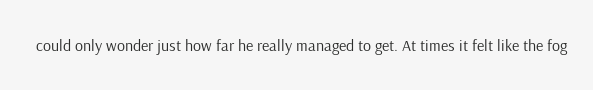could only wonder just how far he really managed to get. At times it felt like the fog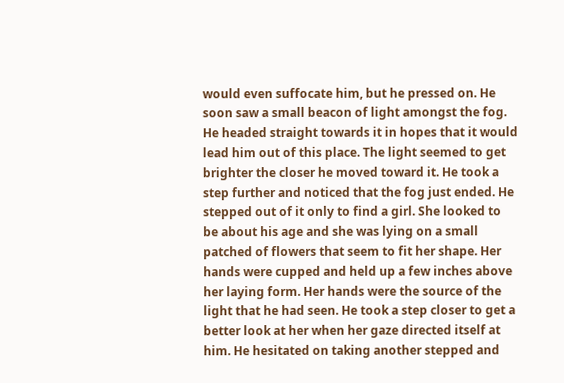would even suffocate him, but he pressed on. He soon saw a small beacon of light amongst the fog. He headed straight towards it in hopes that it would lead him out of this place. The light seemed to get brighter the closer he moved toward it. He took a step further and noticed that the fog just ended. He stepped out of it only to find a girl. She looked to be about his age and she was lying on a small patched of flowers that seem to fit her shape. Her hands were cupped and held up a few inches above her laying form. Her hands were the source of the light that he had seen. He took a step closer to get a better look at her when her gaze directed itself at him. He hesitated on taking another stepped and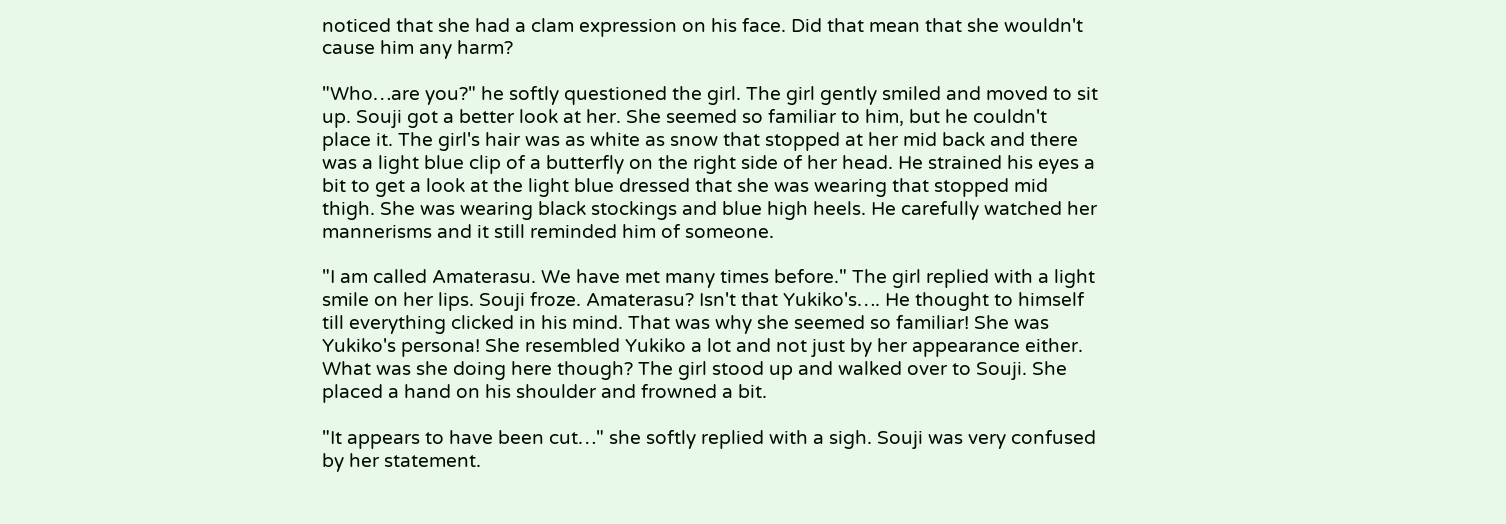noticed that she had a clam expression on his face. Did that mean that she wouldn't cause him any harm?

"Who…are you?" he softly questioned the girl. The girl gently smiled and moved to sit up. Souji got a better look at her. She seemed so familiar to him, but he couldn't place it. The girl's hair was as white as snow that stopped at her mid back and there was a light blue clip of a butterfly on the right side of her head. He strained his eyes a bit to get a look at the light blue dressed that she was wearing that stopped mid thigh. She was wearing black stockings and blue high heels. He carefully watched her mannerisms and it still reminded him of someone.

"I am called Amaterasu. We have met many times before." The girl replied with a light smile on her lips. Souji froze. Amaterasu? Isn't that Yukiko's…. He thought to himself till everything clicked in his mind. That was why she seemed so familiar! She was Yukiko's persona! She resembled Yukiko a lot and not just by her appearance either. What was she doing here though? The girl stood up and walked over to Souji. She placed a hand on his shoulder and frowned a bit.

"It appears to have been cut…" she softly replied with a sigh. Souji was very confused by her statement.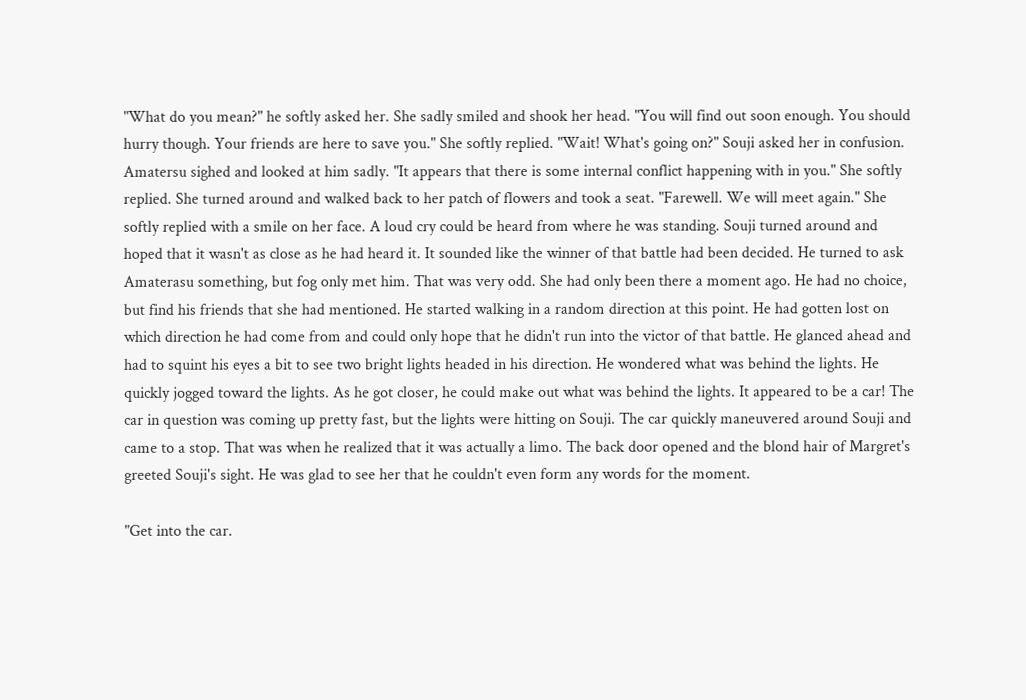"What do you mean?" he softly asked her. She sadly smiled and shook her head. "You will find out soon enough. You should hurry though. Your friends are here to save you." She softly replied. "Wait! What's going on?" Souji asked her in confusion. Amatersu sighed and looked at him sadly. "It appears that there is some internal conflict happening with in you." She softly replied. She turned around and walked back to her patch of flowers and took a seat. "Farewell. We will meet again." She softly replied with a smile on her face. A loud cry could be heard from where he was standing. Souji turned around and hoped that it wasn't as close as he had heard it. It sounded like the winner of that battle had been decided. He turned to ask Amaterasu something, but fog only met him. That was very odd. She had only been there a moment ago. He had no choice, but find his friends that she had mentioned. He started walking in a random direction at this point. He had gotten lost on which direction he had come from and could only hope that he didn't run into the victor of that battle. He glanced ahead and had to squint his eyes a bit to see two bright lights headed in his direction. He wondered what was behind the lights. He quickly jogged toward the lights. As he got closer, he could make out what was behind the lights. It appeared to be a car! The car in question was coming up pretty fast, but the lights were hitting on Souji. The car quickly maneuvered around Souji and came to a stop. That was when he realized that it was actually a limo. The back door opened and the blond hair of Margret's greeted Souji's sight. He was glad to see her that he couldn't even form any words for the moment.

"Get into the car.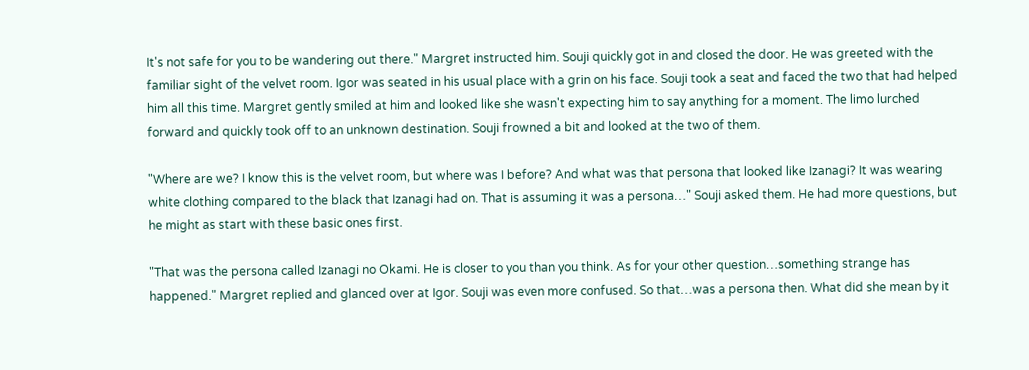It's not safe for you to be wandering out there." Margret instructed him. Souji quickly got in and closed the door. He was greeted with the familiar sight of the velvet room. Igor was seated in his usual place with a grin on his face. Souji took a seat and faced the two that had helped him all this time. Margret gently smiled at him and looked like she wasn't expecting him to say anything for a moment. The limo lurched forward and quickly took off to an unknown destination. Souji frowned a bit and looked at the two of them.

"Where are we? I know this is the velvet room, but where was I before? And what was that persona that looked like Izanagi? It was wearing white clothing compared to the black that Izanagi had on. That is assuming it was a persona…" Souji asked them. He had more questions, but he might as start with these basic ones first.

"That was the persona called Izanagi no Okami. He is closer to you than you think. As for your other question…something strange has happened." Margret replied and glanced over at Igor. Souji was even more confused. So that…was a persona then. What did she mean by it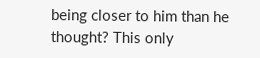being closer to him than he thought? This only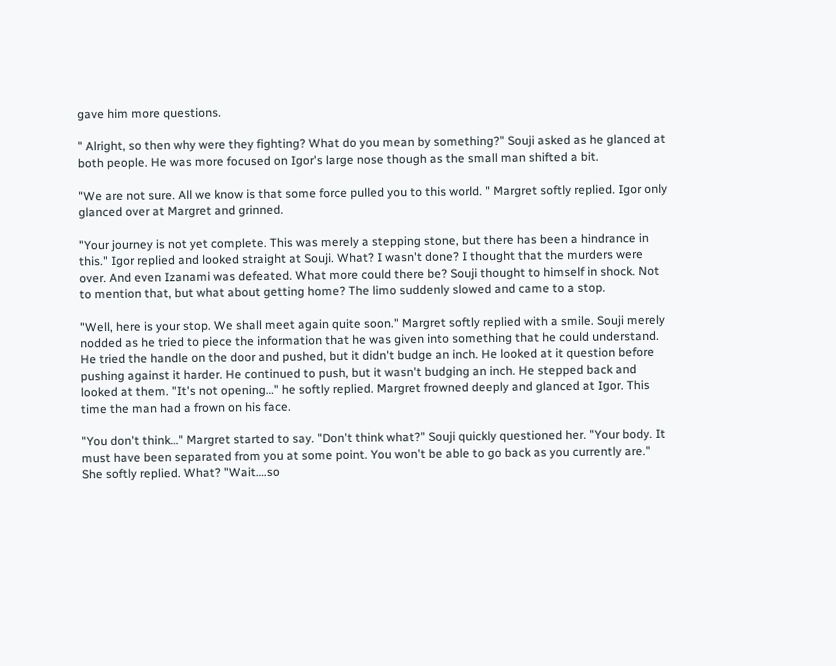gave him more questions.

" Alright, so then why were they fighting? What do you mean by something?" Souji asked as he glanced at both people. He was more focused on Igor's large nose though as the small man shifted a bit.

"We are not sure. All we know is that some force pulled you to this world. " Margret softly replied. Igor only glanced over at Margret and grinned.

"Your journey is not yet complete. This was merely a stepping stone, but there has been a hindrance in this." Igor replied and looked straight at Souji. What? I wasn't done? I thought that the murders were over. And even Izanami was defeated. What more could there be? Souji thought to himself in shock. Not to mention that, but what about getting home? The limo suddenly slowed and came to a stop.

"Well, here is your stop. We shall meet again quite soon." Margret softly replied with a smile. Souji merely nodded as he tried to piece the information that he was given into something that he could understand. He tried the handle on the door and pushed, but it didn't budge an inch. He looked at it question before pushing against it harder. He continued to push, but it wasn't budging an inch. He stepped back and looked at them. "It's not opening…" he softly replied. Margret frowned deeply and glanced at Igor. This time the man had a frown on his face.

"You don't think…" Margret started to say. "Don't think what?" Souji quickly questioned her. "Your body. It must have been separated from you at some point. You won't be able to go back as you currently are." She softly replied. What? "Wait….so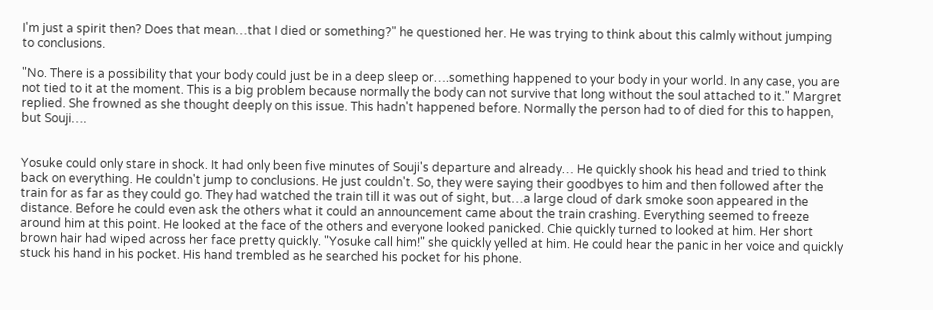I'm just a spirit then? Does that mean…that I died or something?" he questioned her. He was trying to think about this calmly without jumping to conclusions.

"No. There is a possibility that your body could just be in a deep sleep or….something happened to your body in your world. In any case, you are not tied to it at the moment. This is a big problem because normally the body can not survive that long without the soul attached to it." Margret replied. She frowned as she thought deeply on this issue. This hadn't happened before. Normally the person had to of died for this to happen, but Souji….


Yosuke could only stare in shock. It had only been five minutes of Souji's departure and already… He quickly shook his head and tried to think back on everything. He couldn't jump to conclusions. He just couldn't. So, they were saying their goodbyes to him and then followed after the train for as far as they could go. They had watched the train till it was out of sight, but…a large cloud of dark smoke soon appeared in the distance. Before he could even ask the others what it could an announcement came about the train crashing. Everything seemed to freeze around him at this point. He looked at the face of the others and everyone looked panicked. Chie quickly turned to looked at him. Her short brown hair had wiped across her face pretty quickly. "Yosuke call him!" she quickly yelled at him. He could hear the panic in her voice and quickly stuck his hand in his pocket. His hand trembled as he searched his pocket for his phone.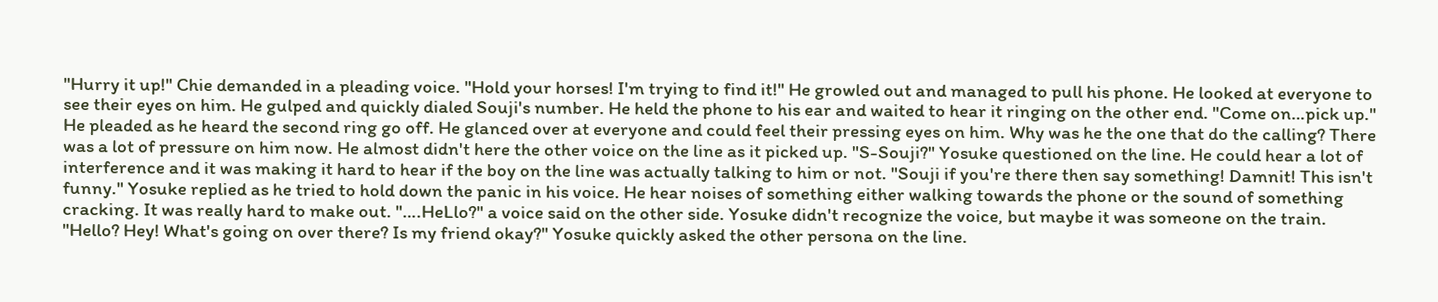"Hurry it up!" Chie demanded in a pleading voice. "Hold your horses! I'm trying to find it!" He growled out and managed to pull his phone. He looked at everyone to see their eyes on him. He gulped and quickly dialed Souji's number. He held the phone to his ear and waited to hear it ringing on the other end. "Come on…pick up." He pleaded as he heard the second ring go off. He glanced over at everyone and could feel their pressing eyes on him. Why was he the one that do the calling? There was a lot of pressure on him now. He almost didn't here the other voice on the line as it picked up. "S-Souji?" Yosuke questioned on the line. He could hear a lot of interference and it was making it hard to hear if the boy on the line was actually talking to him or not. "Souji if you're there then say something! Damnit! This isn't funny." Yosuke replied as he tried to hold down the panic in his voice. He hear noises of something either walking towards the phone or the sound of something cracking. It was really hard to make out. "….HeLlo?" a voice said on the other side. Yosuke didn't recognize the voice, but maybe it was someone on the train. "Hello? Hey! What's going on over there? Is my friend okay?" Yosuke quickly asked the other persona on the line.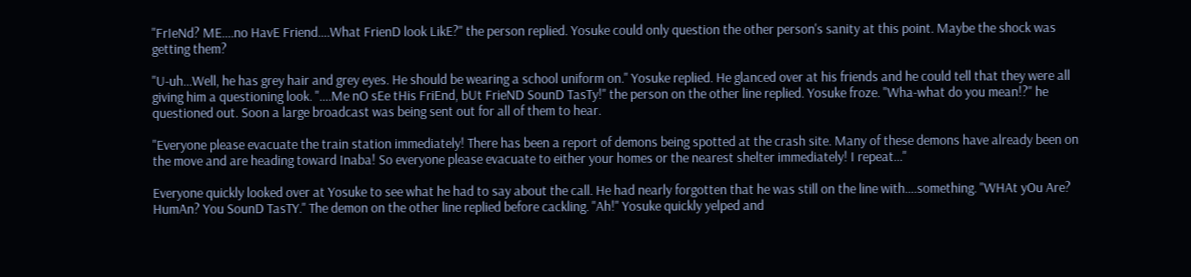"FrIeNd? ME….no HavE Friend….What FrienD look LikE?" the person replied. Yosuke could only question the other person's sanity at this point. Maybe the shock was getting them?

"U-uh…Well, he has grey hair and grey eyes. He should be wearing a school uniform on." Yosuke replied. He glanced over at his friends and he could tell that they were all giving him a questioning look. "….Me nO sEe tHis FriEnd, bUt FrieND SounD TasTy!" the person on the other line replied. Yosuke froze. "Wha-what do you mean!?" he questioned out. Soon a large broadcast was being sent out for all of them to hear.

"Everyone please evacuate the train station immediately! There has been a report of demons being spotted at the crash site. Many of these demons have already been on the move and are heading toward Inaba! So everyone please evacuate to either your homes or the nearest shelter immediately! I repeat…"

Everyone quickly looked over at Yosuke to see what he had to say about the call. He had nearly forgotten that he was still on the line with….something. "WHAt yOu Are? HumAn? You SounD TasTY." The demon on the other line replied before cackling. "Ah!" Yosuke quickly yelped and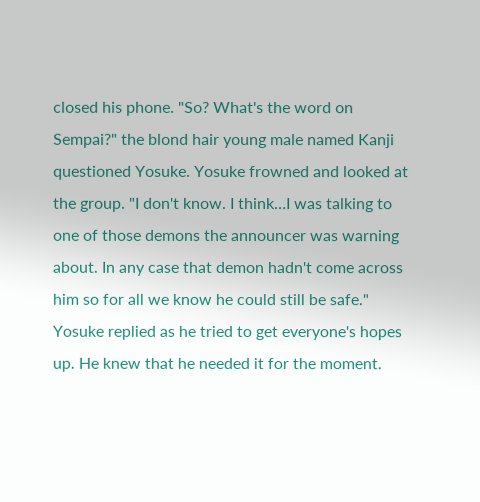closed his phone. "So? What's the word on Sempai?" the blond hair young male named Kanji questioned Yosuke. Yosuke frowned and looked at the group. "I don't know. I think…I was talking to one of those demons the announcer was warning about. In any case that demon hadn't come across him so for all we know he could still be safe." Yosuke replied as he tried to get everyone's hopes up. He knew that he needed it for the moment.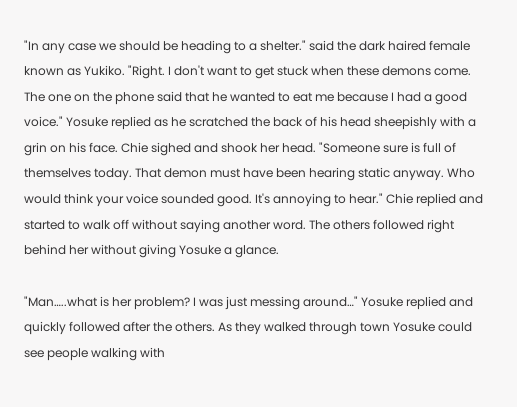"In any case we should be heading to a shelter." said the dark haired female known as Yukiko. "Right. I don't want to get stuck when these demons come. The one on the phone said that he wanted to eat me because I had a good voice." Yosuke replied as he scratched the back of his head sheepishly with a grin on his face. Chie sighed and shook her head. "Someone sure is full of themselves today. That demon must have been hearing static anyway. Who would think your voice sounded good. It's annoying to hear." Chie replied and started to walk off without saying another word. The others followed right behind her without giving Yosuke a glance.

"Man…..what is her problem? I was just messing around…" Yosuke replied and quickly followed after the others. As they walked through town Yosuke could see people walking with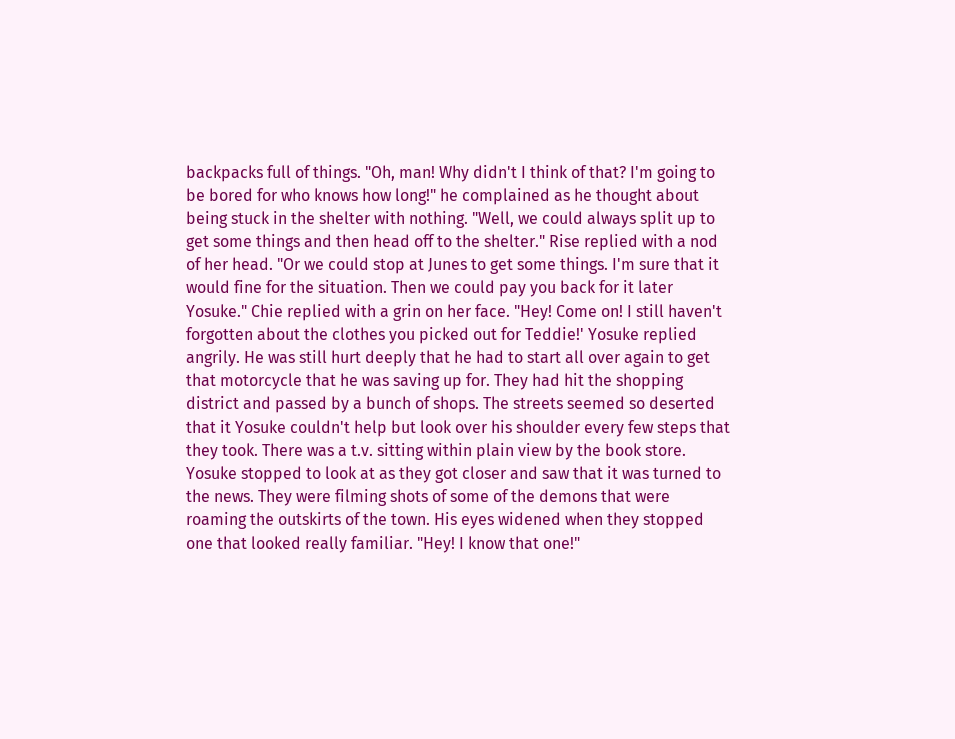backpacks full of things. "Oh, man! Why didn't I think of that? I'm going to be bored for who knows how long!" he complained as he thought about being stuck in the shelter with nothing. "Well, we could always split up to get some things and then head off to the shelter." Rise replied with a nod of her head. "Or we could stop at Junes to get some things. I'm sure that it would fine for the situation. Then we could pay you back for it later Yosuke." Chie replied with a grin on her face. "Hey! Come on! I still haven't forgotten about the clothes you picked out for Teddie!' Yosuke replied angrily. He was still hurt deeply that he had to start all over again to get that motorcycle that he was saving up for. They had hit the shopping district and passed by a bunch of shops. The streets seemed so deserted that it Yosuke couldn't help but look over his shoulder every few steps that they took. There was a t.v. sitting within plain view by the book store. Yosuke stopped to look at as they got closer and saw that it was turned to the news. They were filming shots of some of the demons that were roaming the outskirts of the town. His eyes widened when they stopped one that looked really familiar. "Hey! I know that one!"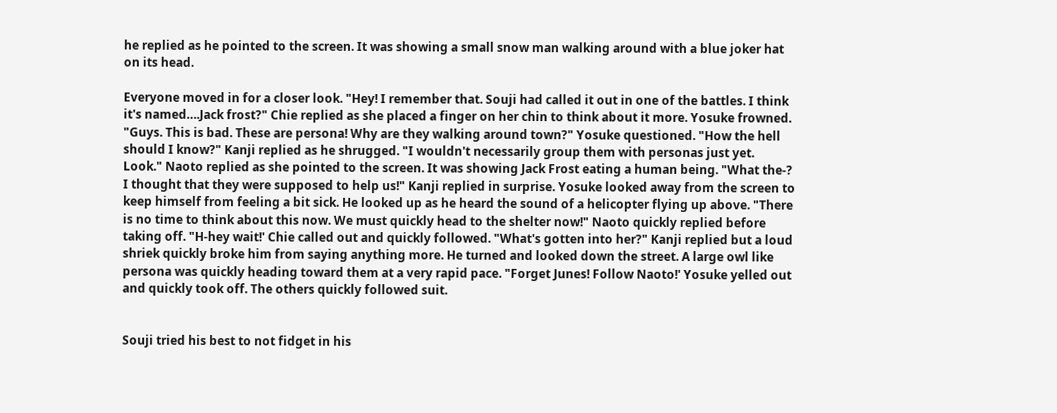he replied as he pointed to the screen. It was showing a small snow man walking around with a blue joker hat on its head.

Everyone moved in for a closer look. "Hey! I remember that. Souji had called it out in one of the battles. I think it's named….Jack frost?" Chie replied as she placed a finger on her chin to think about it more. Yosuke frowned. "Guys. This is bad. These are persona! Why are they walking around town?" Yosuke questioned. "How the hell should I know?" Kanji replied as he shrugged. "I wouldn't necessarily group them with personas just yet. Look." Naoto replied as she pointed to the screen. It was showing Jack Frost eating a human being. "What the-? I thought that they were supposed to help us!" Kanji replied in surprise. Yosuke looked away from the screen to keep himself from feeling a bit sick. He looked up as he heard the sound of a helicopter flying up above. "There is no time to think about this now. We must quickly head to the shelter now!" Naoto quickly replied before taking off. "H-hey wait!' Chie called out and quickly followed. "What's gotten into her?" Kanji replied but a loud shriek quickly broke him from saying anything more. He turned and looked down the street. A large owl like persona was quickly heading toward them at a very rapid pace. "Forget Junes! Follow Naoto!' Yosuke yelled out and quickly took off. The others quickly followed suit.


Souji tried his best to not fidget in his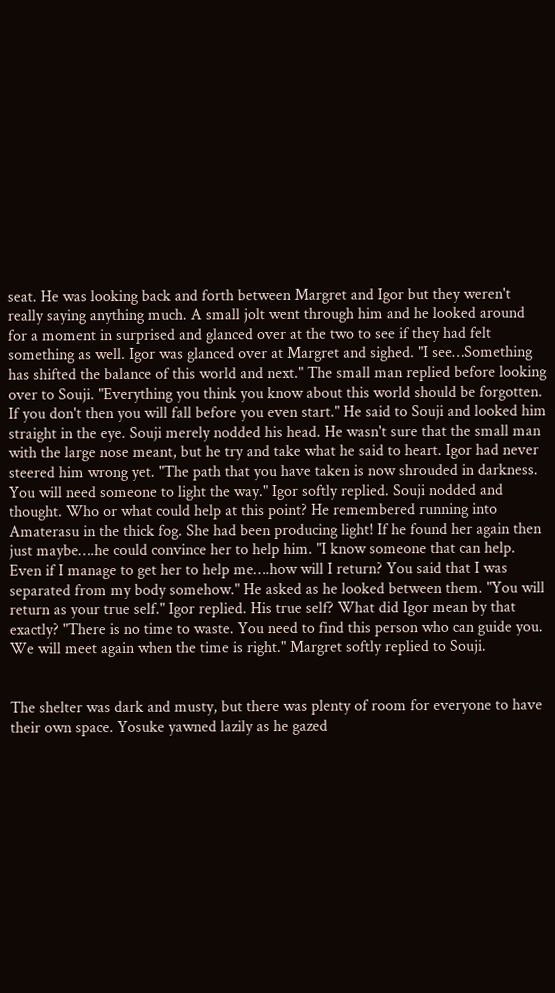seat. He was looking back and forth between Margret and Igor but they weren't really saying anything much. A small jolt went through him and he looked around for a moment in surprised and glanced over at the two to see if they had felt something as well. Igor was glanced over at Margret and sighed. "I see…Something has shifted the balance of this world and next." The small man replied before looking over to Souji. "Everything you think you know about this world should be forgotten. If you don't then you will fall before you even start." He said to Souji and looked him straight in the eye. Souji merely nodded his head. He wasn't sure that the small man with the large nose meant, but he try and take what he said to heart. Igor had never steered him wrong yet. "The path that you have taken is now shrouded in darkness. You will need someone to light the way." Igor softly replied. Souji nodded and thought. Who or what could help at this point? He remembered running into Amaterasu in the thick fog. She had been producing light! If he found her again then just maybe….he could convince her to help him. "I know someone that can help. Even if I manage to get her to help me….how will I return? You said that I was separated from my body somehow." He asked as he looked between them. "You will return as your true self." Igor replied. His true self? What did Igor mean by that exactly? "There is no time to waste. You need to find this person who can guide you. We will meet again when the time is right." Margret softly replied to Souji.


The shelter was dark and musty, but there was plenty of room for everyone to have their own space. Yosuke yawned lazily as he gazed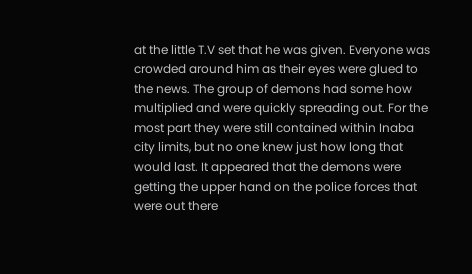at the little T.V set that he was given. Everyone was crowded around him as their eyes were glued to the news. The group of demons had some how multiplied and were quickly spreading out. For the most part they were still contained within Inaba city limits, but no one knew just how long that would last. It appeared that the demons were getting the upper hand on the police forces that were out there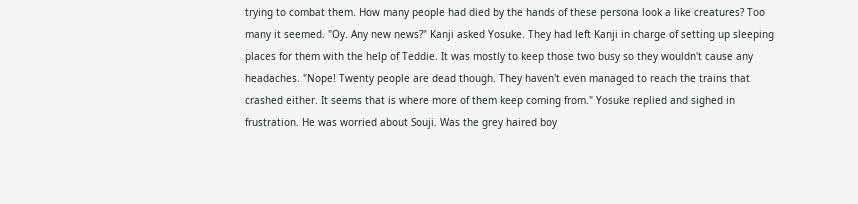trying to combat them. How many people had died by the hands of these persona look a like creatures? Too many it seemed. "Oy. Any new news?" Kanji asked Yosuke. They had left Kanji in charge of setting up sleeping places for them with the help of Teddie. It was mostly to keep those two busy so they wouldn't cause any headaches. "Nope! Twenty people are dead though. They haven't even managed to reach the trains that crashed either. It seems that is where more of them keep coming from." Yosuke replied and sighed in frustration. He was worried about Souji. Was the grey haired boy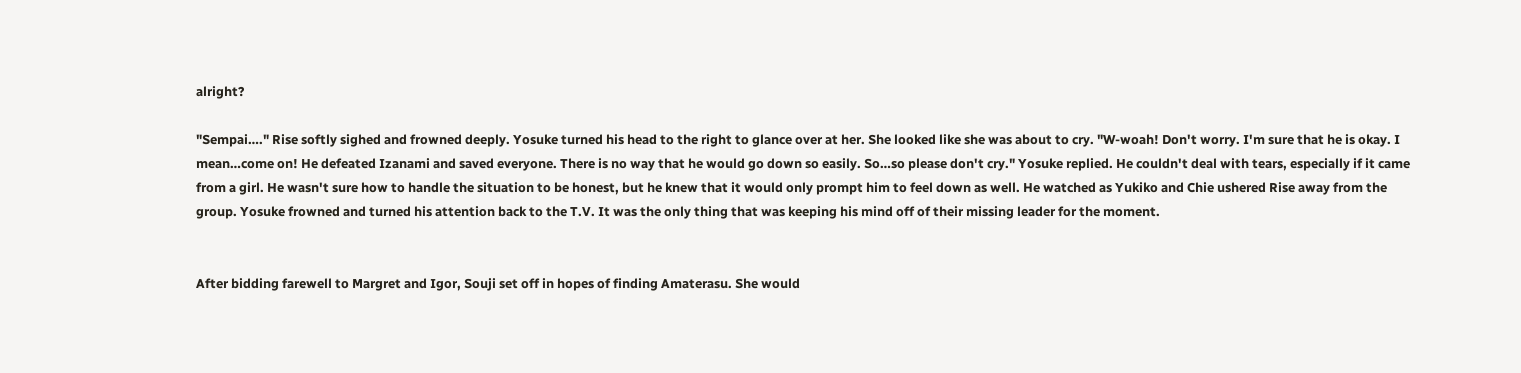alright?

"Sempai…." Rise softly sighed and frowned deeply. Yosuke turned his head to the right to glance over at her. She looked like she was about to cry. "W-woah! Don't worry. I'm sure that he is okay. I mean…come on! He defeated Izanami and saved everyone. There is no way that he would go down so easily. So…so please don't cry." Yosuke replied. He couldn't deal with tears, especially if it came from a girl. He wasn't sure how to handle the situation to be honest, but he knew that it would only prompt him to feel down as well. He watched as Yukiko and Chie ushered Rise away from the group. Yosuke frowned and turned his attention back to the T.V. It was the only thing that was keeping his mind off of their missing leader for the moment.


After bidding farewell to Margret and Igor, Souji set off in hopes of finding Amaterasu. She would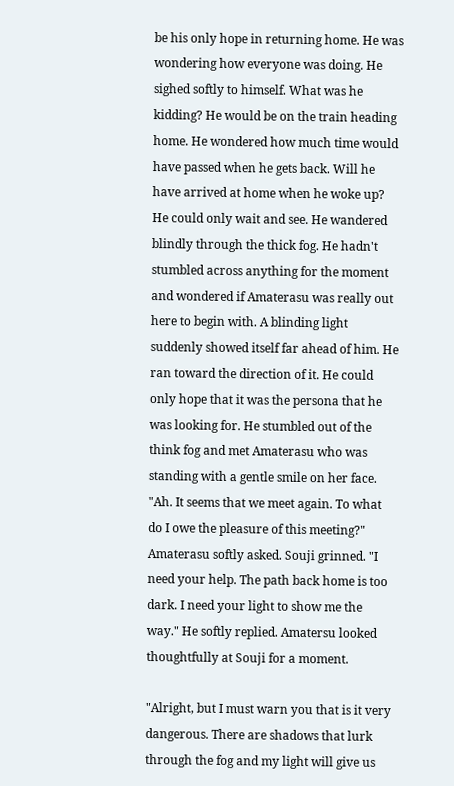be his only hope in returning home. He was wondering how everyone was doing. He sighed softly to himself. What was he kidding? He would be on the train heading home. He wondered how much time would have passed when he gets back. Will he have arrived at home when he woke up? He could only wait and see. He wandered blindly through the thick fog. He hadn't stumbled across anything for the moment and wondered if Amaterasu was really out here to begin with. A blinding light suddenly showed itself far ahead of him. He ran toward the direction of it. He could only hope that it was the persona that he was looking for. He stumbled out of the think fog and met Amaterasu who was standing with a gentle smile on her face. "Ah. It seems that we meet again. To what do I owe the pleasure of this meeting?" Amaterasu softly asked. Souji grinned. "I need your help. The path back home is too dark. I need your light to show me the way." He softly replied. Amatersu looked thoughtfully at Souji for a moment.

"Alright, but I must warn you that is it very dangerous. There are shadows that lurk through the fog and my light will give us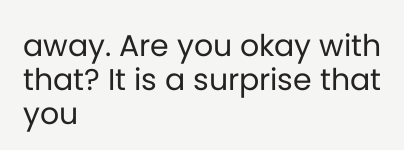away. Are you okay with that? It is a surprise that you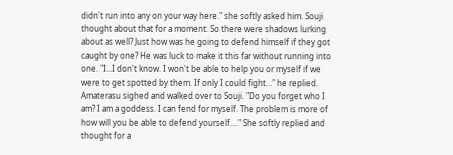didn't run into any on your way here." she softly asked him. Souji thought about that for a moment. So there were shadows lurking about as well? Just how was he going to defend himself if they got caught by one? He was luck to make it this far without running into one. "I…I don't know. I won't be able to help you or myself if we were to get spotted by them. If only I could fight…" he replied. Amaterasu sighed and walked over to Souji. "Do you forget who I am? I am a goddess. I can fend for myself. The problem is more of how will you be able to defend yourself…." She softly replied and thought for a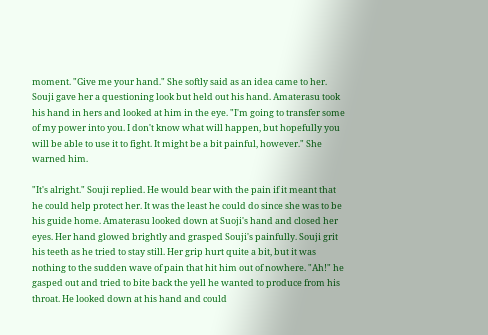moment. "Give me your hand." She softly said as an idea came to her. Souji gave her a questioning look but held out his hand. Amaterasu took his hand in hers and looked at him in the eye. "I'm going to transfer some of my power into you. I don't know what will happen, but hopefully you will be able to use it to fight. It might be a bit painful, however." She warned him.

"It's alright." Souji replied. He would bear with the pain if it meant that he could help protect her. It was the least he could do since she was to be his guide home. Amaterasu looked down at Suoji's hand and closed her eyes. Her hand glowed brightly and grasped Souji's painfully. Souji grit his teeth as he tried to stay still. Her grip hurt quite a bit, but it was nothing to the sudden wave of pain that hit him out of nowhere. "Ah!" he gasped out and tried to bite back the yell he wanted to produce from his throat. He looked down at his hand and could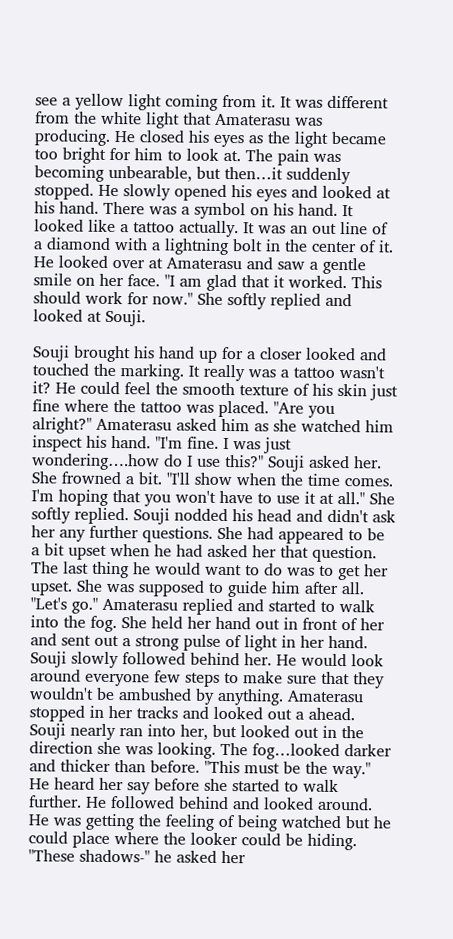see a yellow light coming from it. It was different from the white light that Amaterasu was producing. He closed his eyes as the light became too bright for him to look at. The pain was becoming unbearable, but then…it suddenly stopped. He slowly opened his eyes and looked at his hand. There was a symbol on his hand. It looked like a tattoo actually. It was an out line of a diamond with a lightning bolt in the center of it. He looked over at Amaterasu and saw a gentle smile on her face. "I am glad that it worked. This should work for now." She softly replied and looked at Souji.

Souji brought his hand up for a closer looked and touched the marking. It really was a tattoo wasn't it? He could feel the smooth texture of his skin just fine where the tattoo was placed. "Are you alright?" Amaterasu asked him as she watched him inspect his hand. "I'm fine. I was just wondering….how do I use this?" Souji asked her. She frowned a bit. "I'll show when the time comes. I'm hoping that you won't have to use it at all." She softly replied. Souji nodded his head and didn't ask her any further questions. She had appeared to be a bit upset when he had asked her that question. The last thing he would want to do was to get her upset. She was supposed to guide him after all. "Let's go." Amaterasu replied and started to walk into the fog. She held her hand out in front of her and sent out a strong pulse of light in her hand. Souji slowly followed behind her. He would look around everyone few steps to make sure that they wouldn't be ambushed by anything. Amaterasu stopped in her tracks and looked out a ahead. Souji nearly ran into her, but looked out in the direction she was looking. The fog…looked darker and thicker than before. "This must be the way." He heard her say before she started to walk further. He followed behind and looked around. He was getting the feeling of being watched but he could place where the looker could be hiding. "These shadows-" he asked her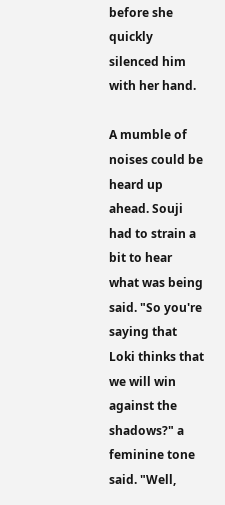before she quickly silenced him with her hand.

A mumble of noises could be heard up ahead. Souji had to strain a bit to hear what was being said. "So you're saying that Loki thinks that we will win against the shadows?" a feminine tone said. "Well,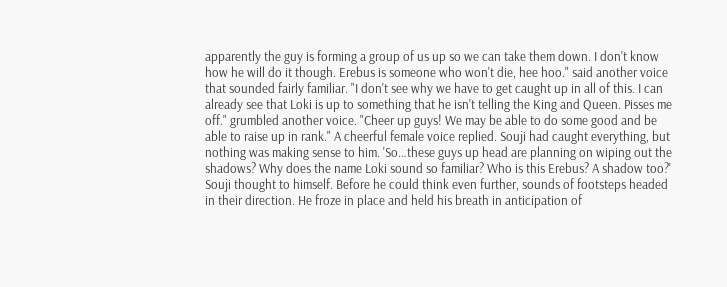apparently the guy is forming a group of us up so we can take them down. I don't know how he will do it though. Erebus is someone who won't die, hee hoo." said another voice that sounded fairly familiar. "I don't see why we have to get caught up in all of this. I can already see that Loki is up to something that he isn't telling the King and Queen. Pisses me off." grumbled another voice. "Cheer up guys! We may be able to do some good and be able to raise up in rank." A cheerful female voice replied. Souji had caught everything, but nothing was making sense to him. 'So…these guys up head are planning on wiping out the shadows? Why does the name Loki sound so familiar? Who is this Erebus? A shadow too?' Souji thought to himself. Before he could think even further, sounds of footsteps headed in their direction. He froze in place and held his breath in anticipation of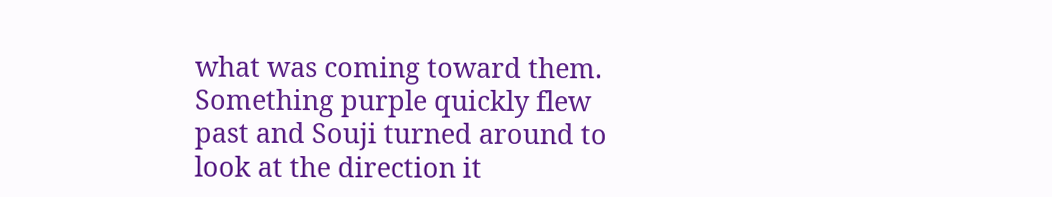what was coming toward them. Something purple quickly flew past and Souji turned around to look at the direction it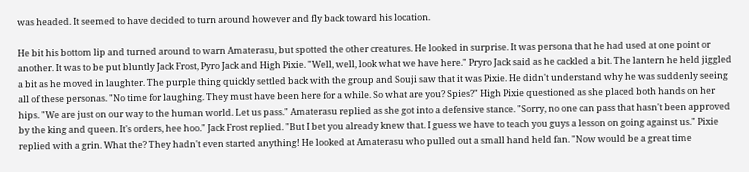was headed. It seemed to have decided to turn around however and fly back toward his location.

He bit his bottom lip and turned around to warn Amaterasu, but spotted the other creatures. He looked in surprise. It was persona that he had used at one point or another. It was to be put bluntly Jack Frost, Pyro Jack and High Pixie. "Well, well, look what we have here." Pryro Jack said as he cackled a bit. The lantern he held jiggled a bit as he moved in laughter. The purple thing quickly settled back with the group and Souji saw that it was Pixie. He didn't understand why he was suddenly seeing all of these personas. "No time for laughing. They must have been here for a while. So what are you? Spies?" High Pixie questioned as she placed both hands on her hips. "We are just on our way to the human world. Let us pass." Amaterasu replied as she got into a defensive stance. "Sorry, no one can pass that hasn't been approved by the king and queen. It's orders, hee hoo." Jack Frost replied. "But I bet you already knew that. I guess we have to teach you guys a lesson on going against us." Pixie replied with a grin. What the? They hadn't even started anything! He looked at Amaterasu who pulled out a small hand held fan. "Now would be a great time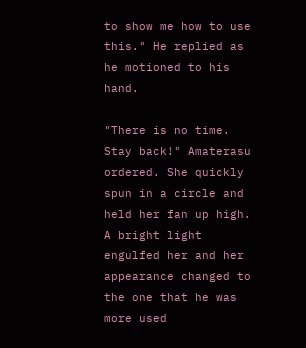to show me how to use this." He replied as he motioned to his hand.

"There is no time. Stay back!" Amaterasu ordered. She quickly spun in a circle and held her fan up high. A bright light engulfed her and her appearance changed to the one that he was more used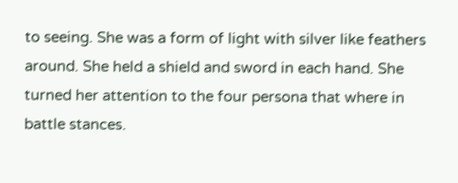to seeing. She was a form of light with silver like feathers around. She held a shield and sword in each hand. She turned her attention to the four persona that where in battle stances.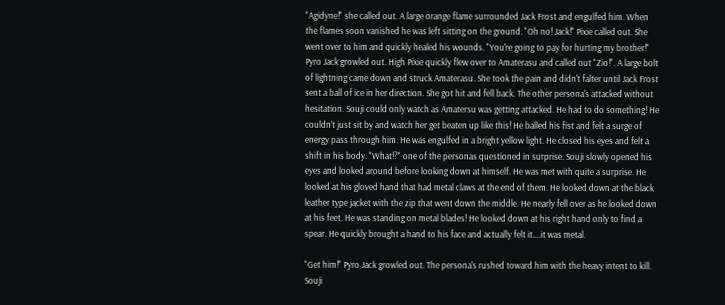"Agidyne!" she called out. A large orange flame surrounded Jack Frost and engulfed him. When the flames soon vanished he was left sitting on the ground. "Oh no! Jack!" Pixie called out. She went over to him and quickly healed his wounds. "You're going to pay for hurting my brother!" Pyro Jack growled out. High Pixie quickly flew over to Amaterasu and called out "Zio!". A large bolt of lightning came down and struck Amaterasu. She took the pain and didn't falter until Jack Frost sent a ball of ice in her direction. She got hit and fell back. The other persona's attacked without hesitation. Souji could only watch as Amatersu was getting attacked. He had to do something! He couldn't just sit by and watch her get beaten up like this! He balled his fist and felt a surge of energy pass through him. He was engulfed in a bright yellow light. He closed his eyes and felt a shift in his body. "What!?" one of the personas questioned in surprise. Souji slowly opened his eyes and looked around before looking down at himself. He was met with quite a surprise. He looked at his gloved hand that had metal claws at the end of them. He looked down at the black leather type jacket with the zip that went down the middle. He nearly fell over as he looked down at his feet. He was standing on metal blades! He looked down at his right hand only to find a spear. He quickly brought a hand to his face and actually felt it….it was metal.

"Get him!" Pyro Jack growled out. The persona's rushed toward him with the heavy intent to kill. Souji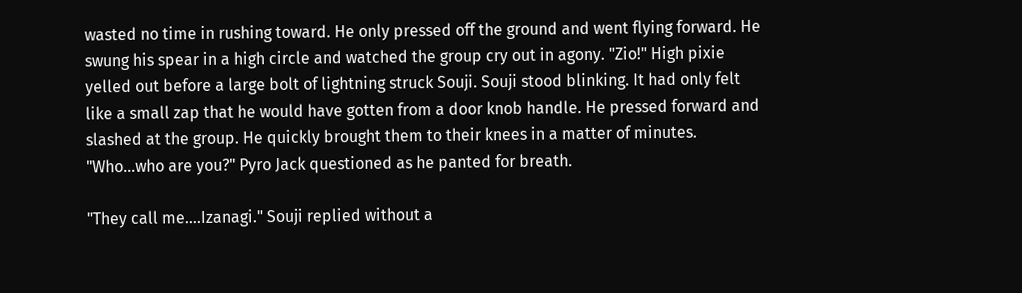wasted no time in rushing toward. He only pressed off the ground and went flying forward. He swung his spear in a high circle and watched the group cry out in agony. "Zio!" High pixie yelled out before a large bolt of lightning struck Souji. Souji stood blinking. It had only felt like a small zap that he would have gotten from a door knob handle. He pressed forward and slashed at the group. He quickly brought them to their knees in a matter of minutes. "Who…who are you?" Pyro Jack questioned as he panted for breath.

"They call me….Izanagi." Souji replied without a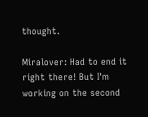thought.

Miralover: Had to end it right there! But I'm working on the second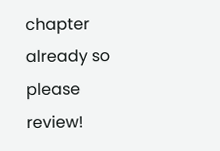chapter already so please review!